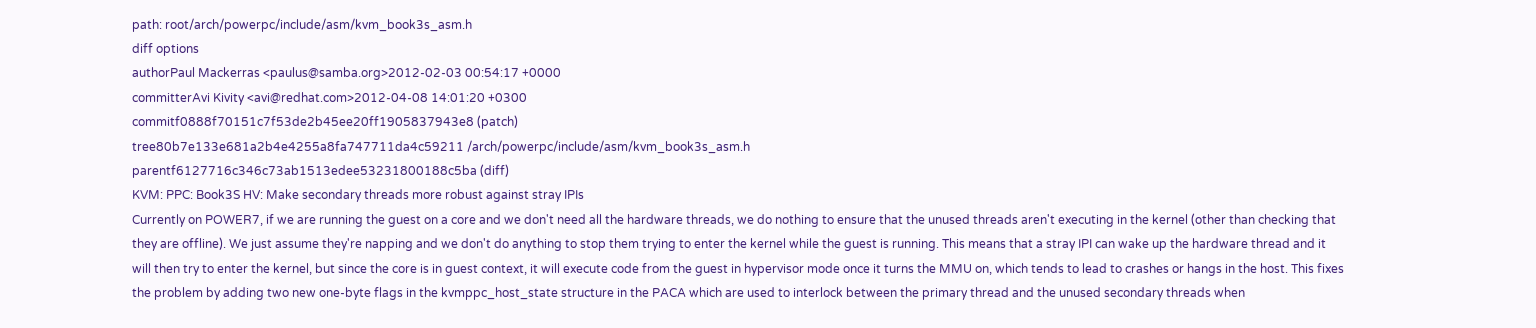path: root/arch/powerpc/include/asm/kvm_book3s_asm.h
diff options
authorPaul Mackerras <paulus@samba.org>2012-02-03 00:54:17 +0000
committerAvi Kivity <avi@redhat.com>2012-04-08 14:01:20 +0300
commitf0888f70151c7f53de2b45ee20ff1905837943e8 (patch)
tree80b7e133e681a2b4e4255a8fa747711da4c59211 /arch/powerpc/include/asm/kvm_book3s_asm.h
parentf6127716c346c73ab1513edee53231800188c5ba (diff)
KVM: PPC: Book3S HV: Make secondary threads more robust against stray IPIs
Currently on POWER7, if we are running the guest on a core and we don't need all the hardware threads, we do nothing to ensure that the unused threads aren't executing in the kernel (other than checking that they are offline). We just assume they're napping and we don't do anything to stop them trying to enter the kernel while the guest is running. This means that a stray IPI can wake up the hardware thread and it will then try to enter the kernel, but since the core is in guest context, it will execute code from the guest in hypervisor mode once it turns the MMU on, which tends to lead to crashes or hangs in the host. This fixes the problem by adding two new one-byte flags in the kvmppc_host_state structure in the PACA which are used to interlock between the primary thread and the unused secondary threads when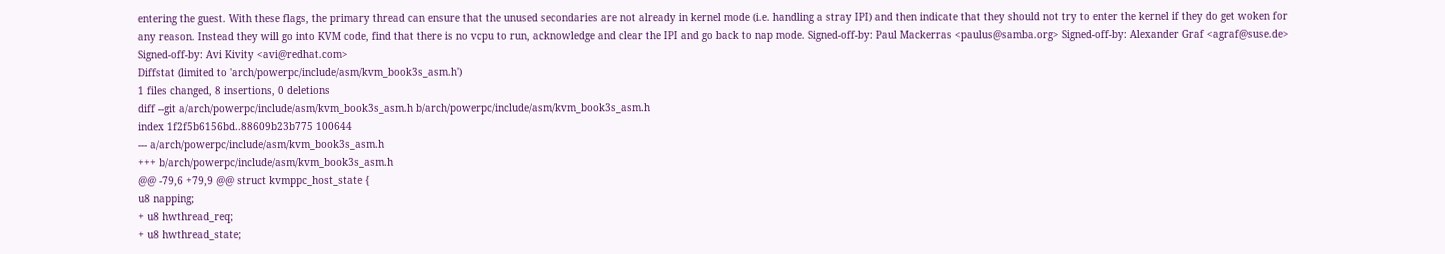entering the guest. With these flags, the primary thread can ensure that the unused secondaries are not already in kernel mode (i.e. handling a stray IPI) and then indicate that they should not try to enter the kernel if they do get woken for any reason. Instead they will go into KVM code, find that there is no vcpu to run, acknowledge and clear the IPI and go back to nap mode. Signed-off-by: Paul Mackerras <paulus@samba.org> Signed-off-by: Alexander Graf <agraf@suse.de> Signed-off-by: Avi Kivity <avi@redhat.com>
Diffstat (limited to 'arch/powerpc/include/asm/kvm_book3s_asm.h')
1 files changed, 8 insertions, 0 deletions
diff --git a/arch/powerpc/include/asm/kvm_book3s_asm.h b/arch/powerpc/include/asm/kvm_book3s_asm.h
index 1f2f5b6156bd..88609b23b775 100644
--- a/arch/powerpc/include/asm/kvm_book3s_asm.h
+++ b/arch/powerpc/include/asm/kvm_book3s_asm.h
@@ -79,6 +79,9 @@ struct kvmppc_host_state {
u8 napping;
+ u8 hwthread_req;
+ u8 hwthread_state;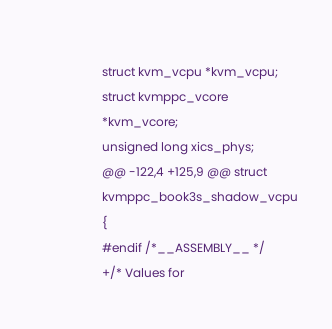struct kvm_vcpu *kvm_vcpu;
struct kvmppc_vcore *kvm_vcore;
unsigned long xics_phys;
@@ -122,4 +125,9 @@ struct kvmppc_book3s_shadow_vcpu {
#endif /*__ASSEMBLY__ */
+/* Values for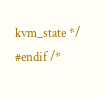kvm_state */
#endif /*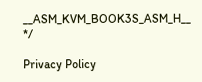__ASM_KVM_BOOK3S_ASM_H__ */

Privacy Policy